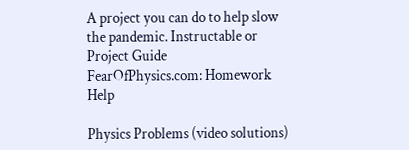A project you can do to help slow the pandemic. Instructable or Project Guide
FearOfPhysics.com: Homework Help

Physics Problems (video solutions)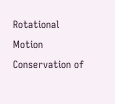Rotational Motion
Conservation of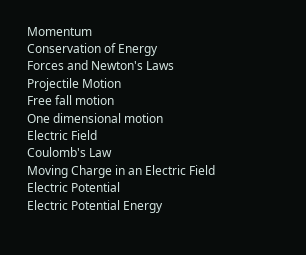Momentum
Conservation of Energy
Forces and Newton's Laws
Projectile Motion
Free fall motion
One dimensional motion
Electric Field
Coulomb's Law
Moving Charge in an Electric Field
Electric Potential
Electric Potential Energy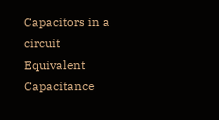Capacitors in a circuit
Equivalent Capacitance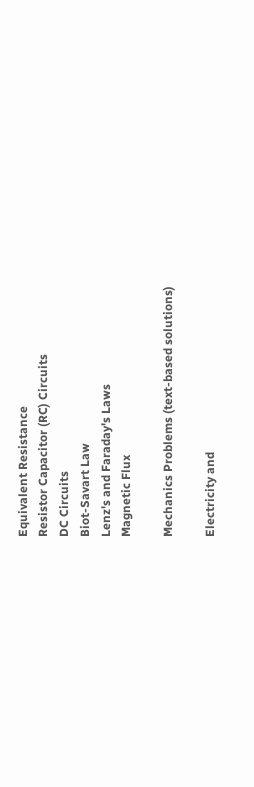Equivalent Resistance
Resistor Capacitor (RC) Circuits
DC Circuits
Biot-Savart Law
Lenz's and Faraday's Laws
Magnetic Flux

Mechanics Problems (text-based solutions)

Electricity and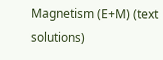Magnetism (E+M) (text solutions)